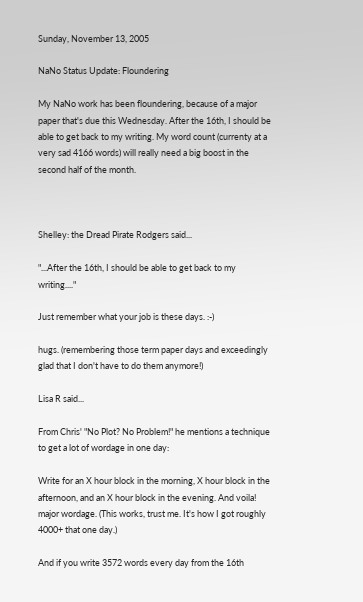Sunday, November 13, 2005

NaNo Status Update: Floundering

My NaNo work has been floundering, because of a major paper that's due this Wednesday. After the 16th, I should be able to get back to my writing. My word count (currenty at a very sad 4166 words) will really need a big boost in the second half of the month.



Shelley: the Dread Pirate Rodgers said...

"...After the 16th, I should be able to get back to my writing...."

Just remember what your job is these days. :-)

hugs. (remembering those term paper days and exceedingly glad that I don't have to do them anymore!)

Lisa R said...

From Chris' "No Plot? No Problem!" he mentions a technique to get a lot of wordage in one day:

Write for an X hour block in the morning, X hour block in the afternoon, and an X hour block in the evening. And voila! major wordage. (This works, trust me. It's how I got roughly 4000+ that one day.)

And if you write 3572 words every day from the 16th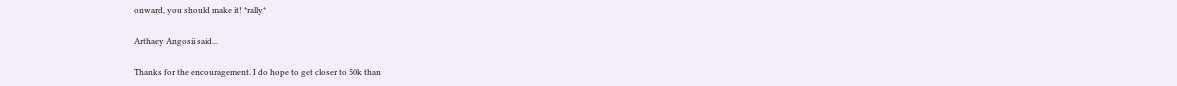onward, you should make it! *rally*

Arthaey Angosii said...

Thanks for the encouragement. I do hope to get closer to 50k than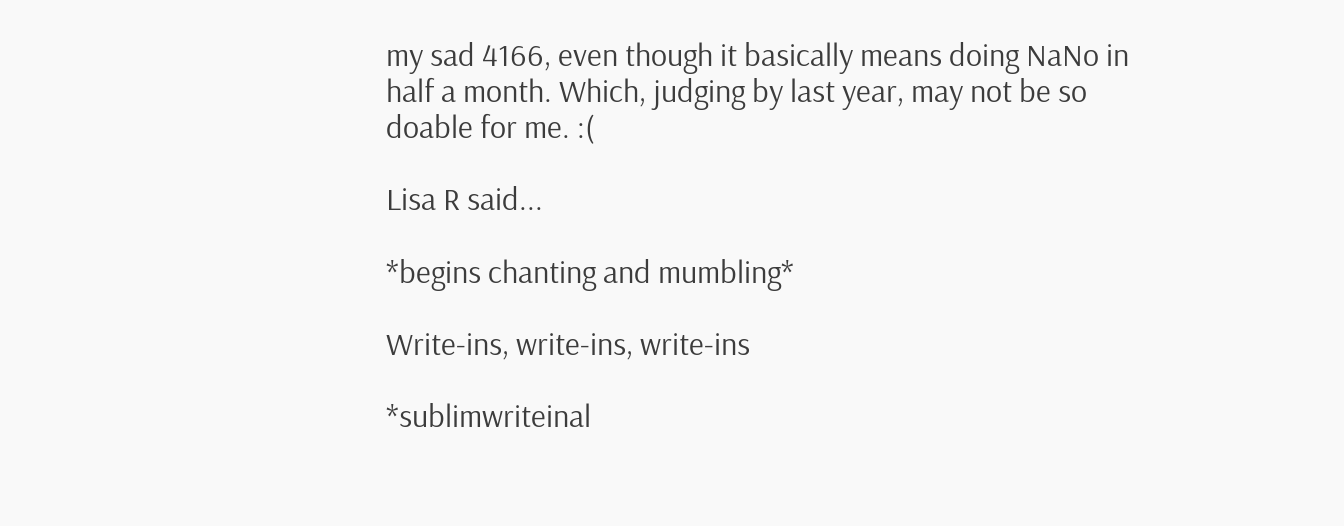my sad 4166, even though it basically means doing NaNo in half a month. Which, judging by last year, may not be so doable for me. :(

Lisa R said...

*begins chanting and mumbling*

Write-ins, write-ins, write-ins

*sublimwriteinal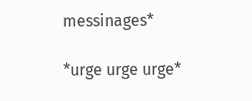messinages*

*urge urge urge*